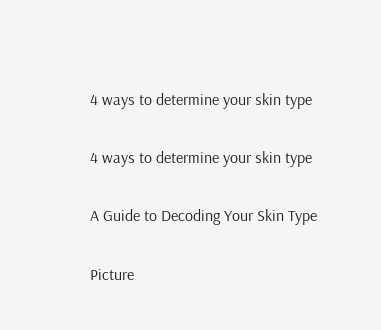4 ways to determine your skin type

4 ways to determine your skin type

A Guide to Decoding Your Skin Type

Picture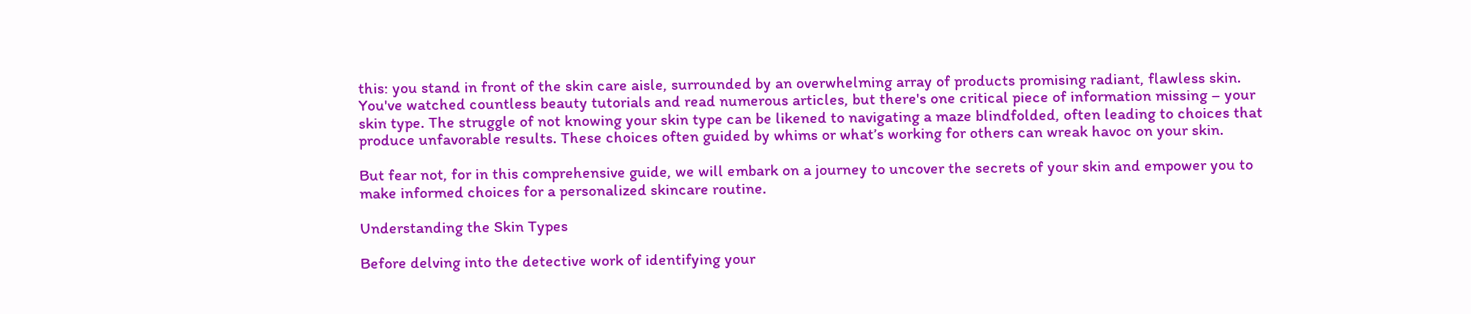this: you stand in front of the skin care aisle, surrounded by an overwhelming array of products promising radiant, flawless skin. You've watched countless beauty tutorials and read numerous articles, but there's one critical piece of information missing – your skin type. The struggle of not knowing your skin type can be likened to navigating a maze blindfolded, often leading to choices that produce unfavorable results. These choices often guided by whims or what’s working for others can wreak havoc on your skin.

But fear not, for in this comprehensive guide, we will embark on a journey to uncover the secrets of your skin and empower you to make informed choices for a personalized skincare routine.

Understanding the Skin Types

Before delving into the detective work of identifying your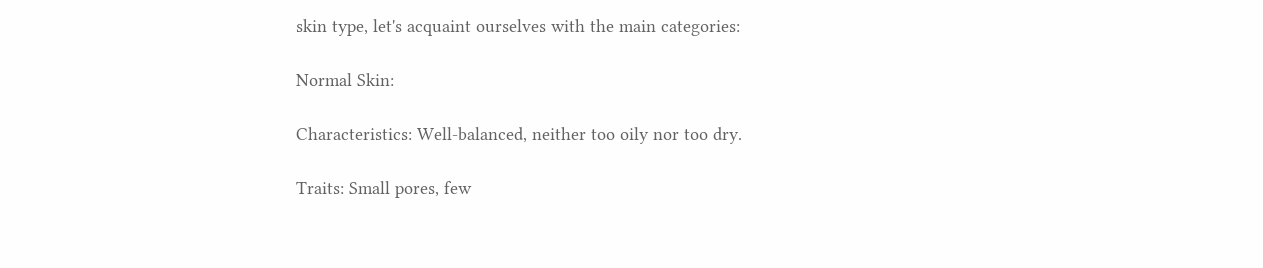skin type, let's acquaint ourselves with the main categories:

Normal Skin:

Characteristics: Well-balanced, neither too oily nor too dry.

Traits: Small pores, few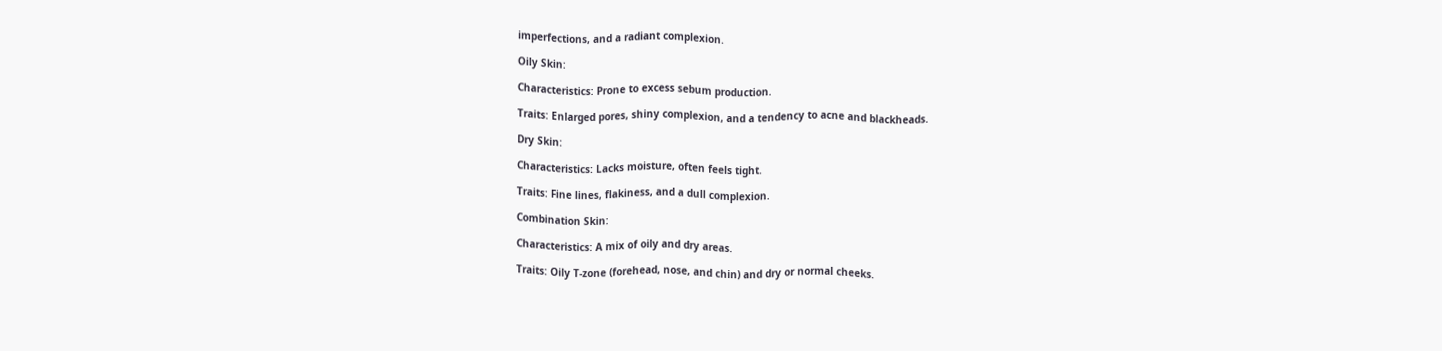imperfections, and a radiant complexion.

Oily Skin:

Characteristics: Prone to excess sebum production.

Traits: Enlarged pores, shiny complexion, and a tendency to acne and blackheads.

Dry Skin:

Characteristics: Lacks moisture, often feels tight.

Traits: Fine lines, flakiness, and a dull complexion.

Combination Skin:

Characteristics: A mix of oily and dry areas.

Traits: Oily T-zone (forehead, nose, and chin) and dry or normal cheeks.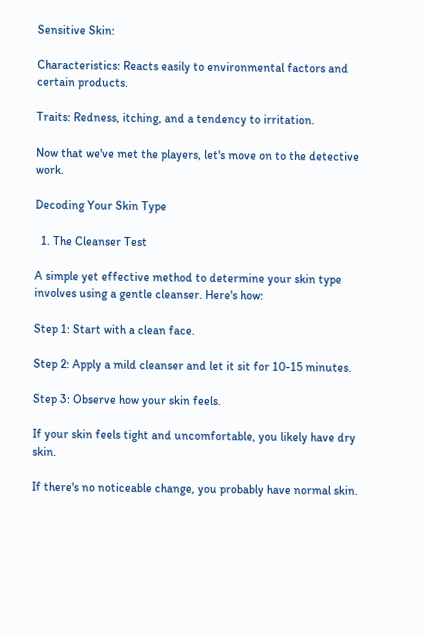Sensitive Skin:

Characteristics: Reacts easily to environmental factors and certain products.

Traits: Redness, itching, and a tendency to irritation.

Now that we've met the players, let's move on to the detective work.

Decoding Your Skin Type

  1. The Cleanser Test

A simple yet effective method to determine your skin type involves using a gentle cleanser. Here's how:

Step 1: Start with a clean face.

Step 2: Apply a mild cleanser and let it sit for 10-15 minutes.

Step 3: Observe how your skin feels.

If your skin feels tight and uncomfortable, you likely have dry skin.

If there's no noticeable change, you probably have normal skin.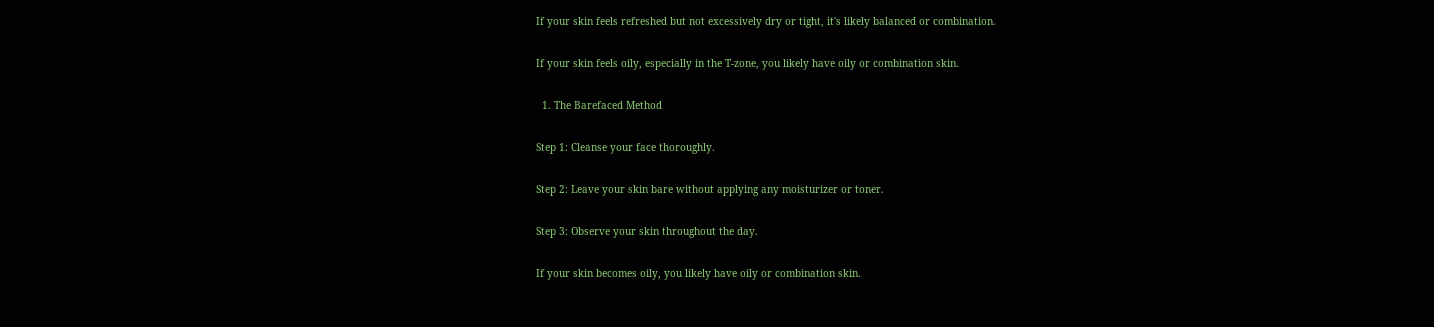If your skin feels refreshed but not excessively dry or tight, it's likely balanced or combination.

If your skin feels oily, especially in the T-zone, you likely have oily or combination skin.

  1. The Barefaced Method

Step 1: Cleanse your face thoroughly.

Step 2: Leave your skin bare without applying any moisturizer or toner.

Step 3: Observe your skin throughout the day.

If your skin becomes oily, you likely have oily or combination skin.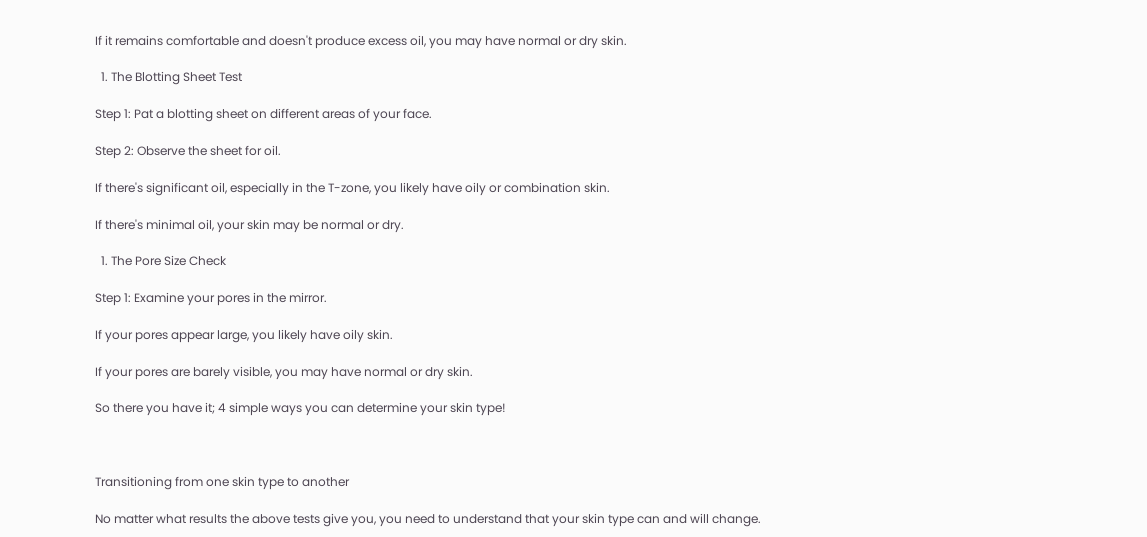If it remains comfortable and doesn't produce excess oil, you may have normal or dry skin.

  1. The Blotting Sheet Test

Step 1: Pat a blotting sheet on different areas of your face.

Step 2: Observe the sheet for oil.

If there's significant oil, especially in the T-zone, you likely have oily or combination skin.

If there's minimal oil, your skin may be normal or dry.

  1. The Pore Size Check

Step 1: Examine your pores in the mirror.

If your pores appear large, you likely have oily skin.

If your pores are barely visible, you may have normal or dry skin.

So there you have it; 4 simple ways you can determine your skin type!



Transitioning from one skin type to another

No matter what results the above tests give you, you need to understand that your skin type can and will change.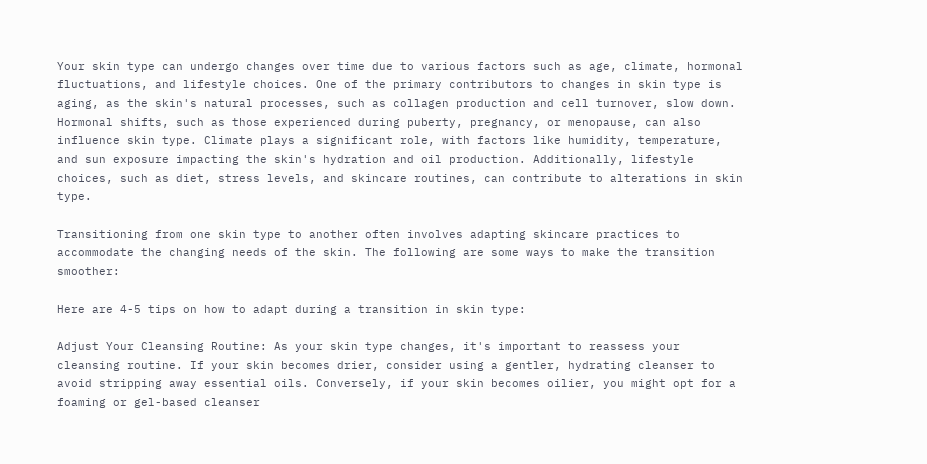Your skin type can undergo changes over time due to various factors such as age, climate, hormonal fluctuations, and lifestyle choices. One of the primary contributors to changes in skin type is aging, as the skin's natural processes, such as collagen production and cell turnover, slow down. Hormonal shifts, such as those experienced during puberty, pregnancy, or menopause, can also influence skin type. Climate plays a significant role, with factors like humidity, temperature, and sun exposure impacting the skin's hydration and oil production. Additionally, lifestyle choices, such as diet, stress levels, and skincare routines, can contribute to alterations in skin type.

Transitioning from one skin type to another often involves adapting skincare practices to accommodate the changing needs of the skin. The following are some ways to make the transition smoother:

Here are 4-5 tips on how to adapt during a transition in skin type:

Adjust Your Cleansing Routine: As your skin type changes, it's important to reassess your cleansing routine. If your skin becomes drier, consider using a gentler, hydrating cleanser to avoid stripping away essential oils. Conversely, if your skin becomes oilier, you might opt for a foaming or gel-based cleanser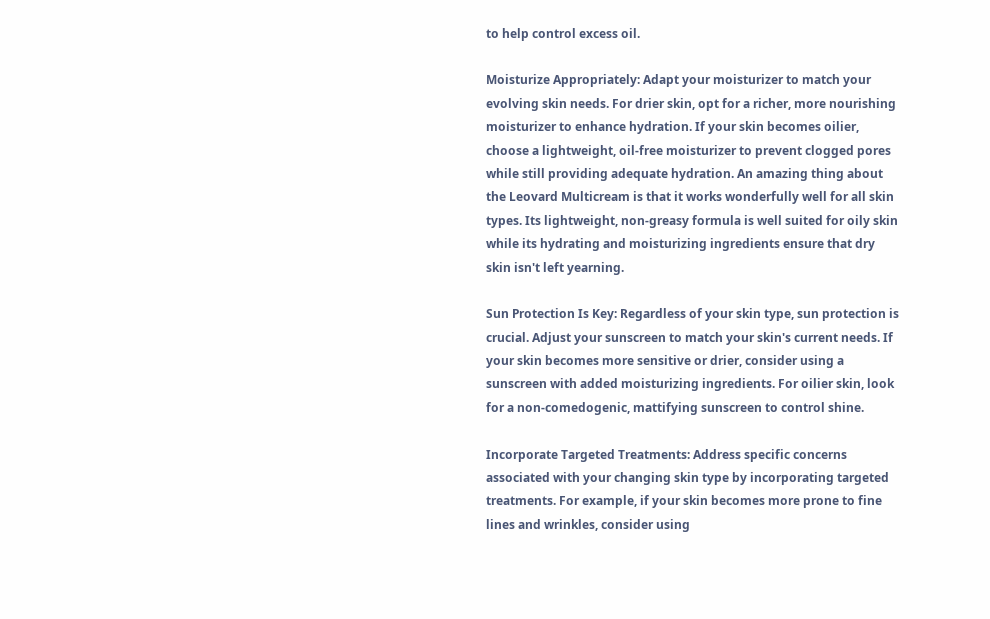to help control excess oil.

Moisturize Appropriately: Adapt your moisturizer to match your evolving skin needs. For drier skin, opt for a richer, more nourishing moisturizer to enhance hydration. If your skin becomes oilier, choose a lightweight, oil-free moisturizer to prevent clogged pores while still providing adequate hydration. An amazing thing about the Leovard Multicream is that it works wonderfully well for all skin types. Its lightweight, non-greasy formula is well suited for oily skin while its hydrating and moisturizing ingredients ensure that dry skin isn't left yearning.

Sun Protection Is Key: Regardless of your skin type, sun protection is crucial. Adjust your sunscreen to match your skin's current needs. If your skin becomes more sensitive or drier, consider using a sunscreen with added moisturizing ingredients. For oilier skin, look for a non-comedogenic, mattifying sunscreen to control shine.

Incorporate Targeted Treatments: Address specific concerns associated with your changing skin type by incorporating targeted treatments. For example, if your skin becomes more prone to fine lines and wrinkles, consider using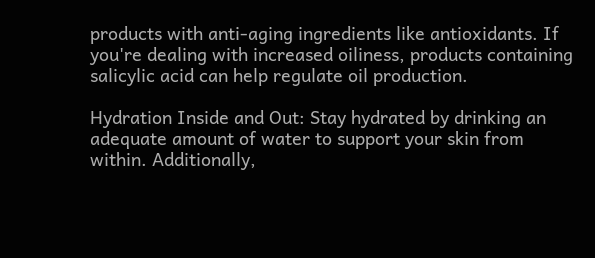products with anti-aging ingredients like antioxidants. If you're dealing with increased oiliness, products containing salicylic acid can help regulate oil production.

Hydration Inside and Out: Stay hydrated by drinking an adequate amount of water to support your skin from within. Additionally,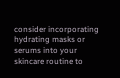consider incorporating hydrating masks or serums into your skincare routine to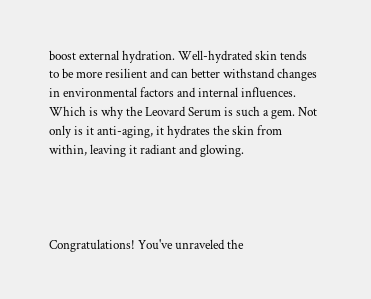boost external hydration. Well-hydrated skin tends to be more resilient and can better withstand changes in environmental factors and internal influences. Which is why the Leovard Serum is such a gem. Not only is it anti-aging, it hydrates the skin from within, leaving it radiant and glowing.




Congratulations! You've unraveled the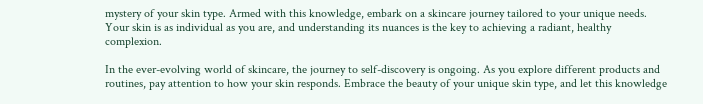mystery of your skin type. Armed with this knowledge, embark on a skincare journey tailored to your unique needs. Your skin is as individual as you are, and understanding its nuances is the key to achieving a radiant, healthy complexion.

In the ever-evolving world of skincare, the journey to self-discovery is ongoing. As you explore different products and routines, pay attention to how your skin responds. Embrace the beauty of your unique skin type, and let this knowledge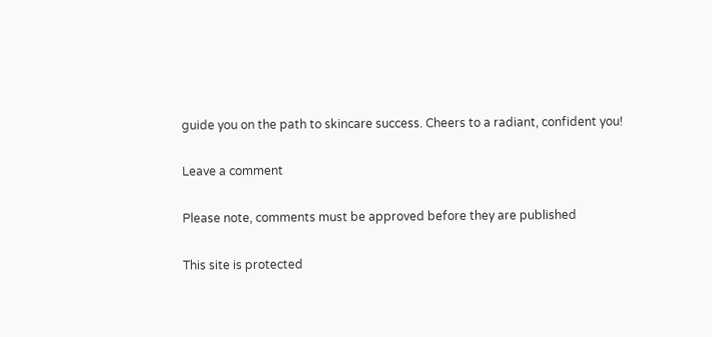guide you on the path to skincare success. Cheers to a radiant, confident you!

Leave a comment

Please note, comments must be approved before they are published

This site is protected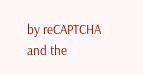by reCAPTCHA and the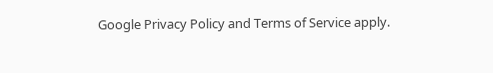Google Privacy Policy and Terms of Service apply.